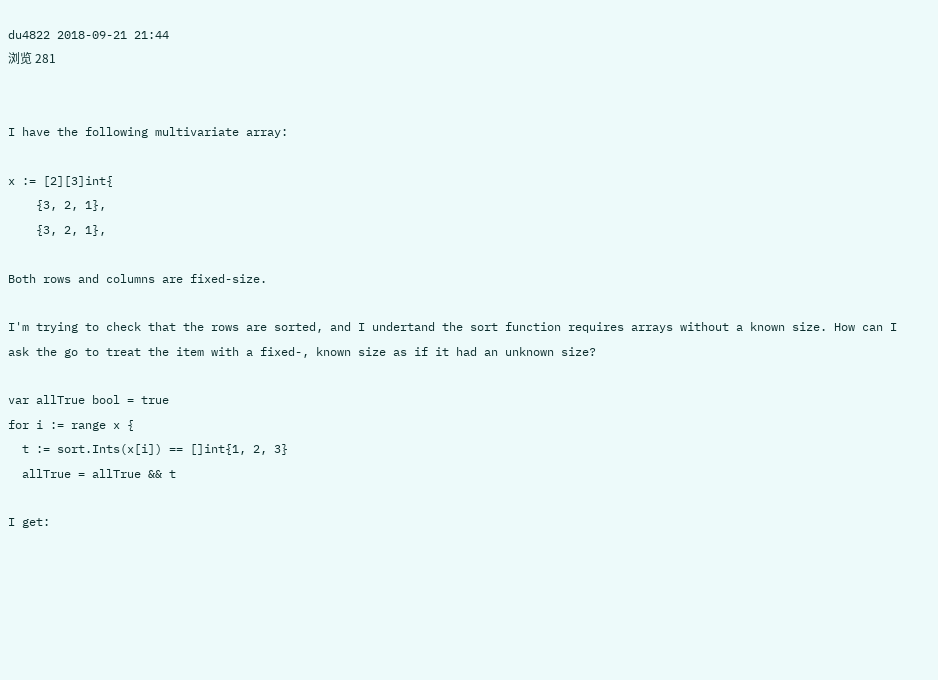du4822 2018-09-21 21:44
浏览 281


I have the following multivariate array:

x := [2][3]int{
    {3, 2, 1},
    {3, 2, 1},

Both rows and columns are fixed-size.

I'm trying to check that the rows are sorted, and I undertand the sort function requires arrays without a known size. How can I ask the go to treat the item with a fixed-, known size as if it had an unknown size?

var allTrue bool = true
for i := range x {
  t := sort.Ints(x[i]) == []int{1, 2, 3}
  allTrue = allTrue && t

I get: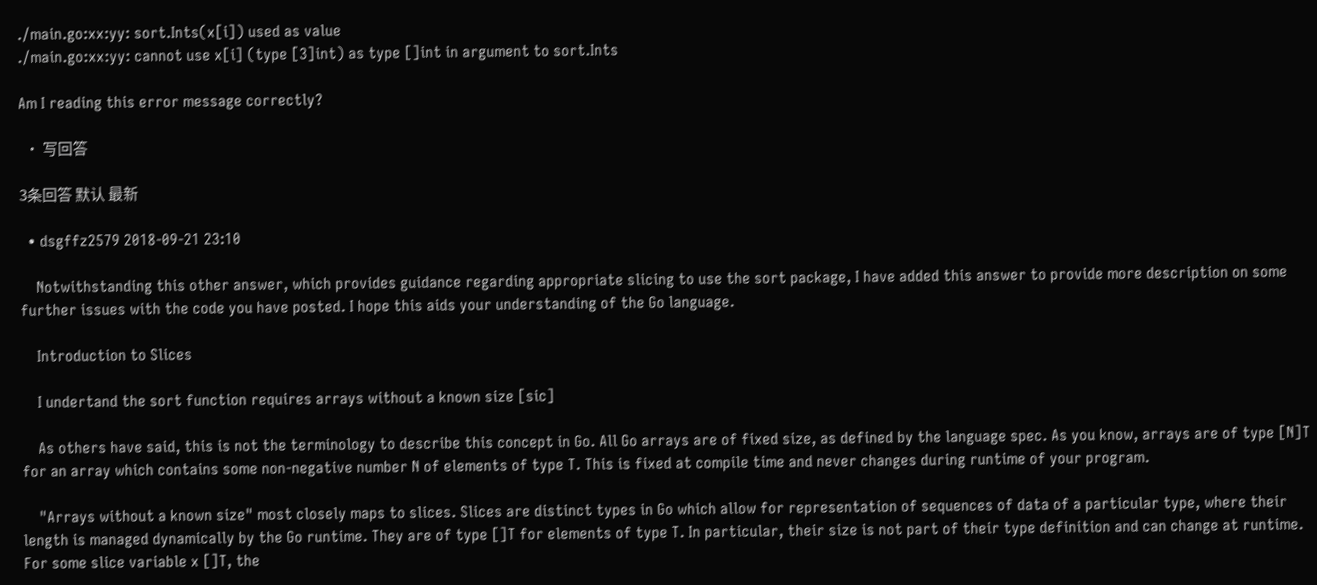./main.go:xx:yy: sort.Ints(x[i]) used as value
./main.go:xx:yy: cannot use x[i] (type [3]int) as type []int in argument to sort.Ints

Am I reading this error message correctly?

  • 写回答

3条回答 默认 最新

  • dsgffz2579 2018-09-21 23:10

    Notwithstanding this other answer, which provides guidance regarding appropriate slicing to use the sort package, I have added this answer to provide more description on some further issues with the code you have posted. I hope this aids your understanding of the Go language.

    Introduction to Slices

    I undertand the sort function requires arrays without a known size [sic]

    As others have said, this is not the terminology to describe this concept in Go. All Go arrays are of fixed size, as defined by the language spec. As you know, arrays are of type [N]T for an array which contains some non-negative number N of elements of type T. This is fixed at compile time and never changes during runtime of your program.

    "Arrays without a known size" most closely maps to slices. Slices are distinct types in Go which allow for representation of sequences of data of a particular type, where their length is managed dynamically by the Go runtime. They are of type []T for elements of type T. In particular, their size is not part of their type definition and can change at runtime. For some slice variable x []T, the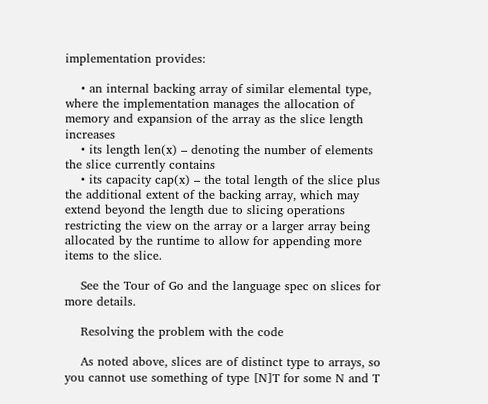implementation provides:

    • an internal backing array of similar elemental type, where the implementation manages the allocation of memory and expansion of the array as the slice length increases
    • its length len(x) – denoting the number of elements the slice currently contains
    • its capacity cap(x) – the total length of the slice plus the additional extent of the backing array, which may extend beyond the length due to slicing operations restricting the view on the array or a larger array being allocated by the runtime to allow for appending more items to the slice.

    See the Tour of Go and the language spec on slices for more details.

    Resolving the problem with the code

    As noted above, slices are of distinct type to arrays, so you cannot use something of type [N]T for some N and T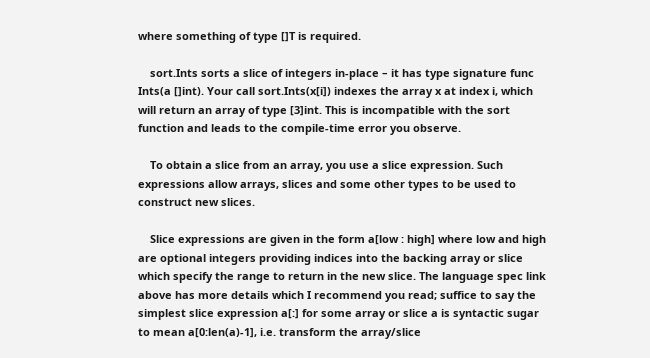where something of type []T is required.

    sort.Ints sorts a slice of integers in-place – it has type signature func Ints(a []int). Your call sort.Ints(x[i]) indexes the array x at index i, which will return an array of type [3]int. This is incompatible with the sort function and leads to the compile-time error you observe.

    To obtain a slice from an array, you use a slice expression. Such expressions allow arrays, slices and some other types to be used to construct new slices.

    Slice expressions are given in the form a[low : high] where low and high are optional integers providing indices into the backing array or slice which specify the range to return in the new slice. The language spec link above has more details which I recommend you read; suffice to say the simplest slice expression a[:] for some array or slice a is syntactic sugar to mean a[0:len(a)-1], i.e. transform the array/slice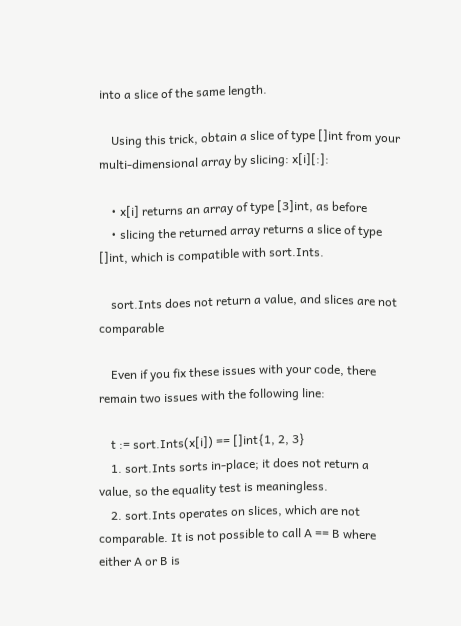into a slice of the same length.

    Using this trick, obtain a slice of type []int from your multi-dimensional array by slicing: x[i][:]:

    • x[i] returns an array of type [3]int, as before
    • slicing the returned array returns a slice of type []int, which is compatible with sort.Ints.

    sort.Ints does not return a value, and slices are not comparable

    Even if you fix these issues with your code, there remain two issues with the following line:

    t := sort.Ints(x[i]) == []int{1, 2, 3}
    1. sort.Ints sorts in-place; it does not return a value, so the equality test is meaningless.
    2. sort.Ints operates on slices, which are not comparable. It is not possible to call A == B where either A or B is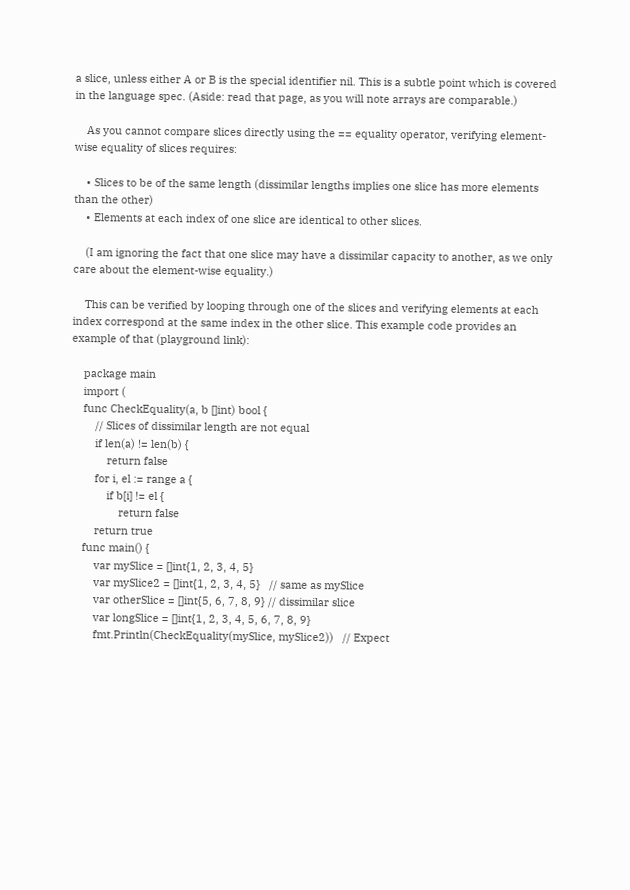a slice, unless either A or B is the special identifier nil. This is a subtle point which is covered in the language spec. (Aside: read that page, as you will note arrays are comparable.)

    As you cannot compare slices directly using the == equality operator, verifying element-wise equality of slices requires:

    • Slices to be of the same length (dissimilar lengths implies one slice has more elements than the other)
    • Elements at each index of one slice are identical to other slices.

    (I am ignoring the fact that one slice may have a dissimilar capacity to another, as we only care about the element-wise equality.)

    This can be verified by looping through one of the slices and verifying elements at each index correspond at the same index in the other slice. This example code provides an example of that (playground link):

    package main
    import (
    func CheckEquality(a, b []int) bool {
        // Slices of dissimilar length are not equal
        if len(a) != len(b) {
            return false
        for i, el := range a {
            if b[i] != el {
                return false
        return true
    func main() {
        var mySlice = []int{1, 2, 3, 4, 5}
        var mySlice2 = []int{1, 2, 3, 4, 5}   // same as mySlice
        var otherSlice = []int{5, 6, 7, 8, 9} // dissimilar slice
        var longSlice = []int{1, 2, 3, 4, 5, 6, 7, 8, 9}
        fmt.Println(CheckEquality(mySlice, mySlice2))   // Expect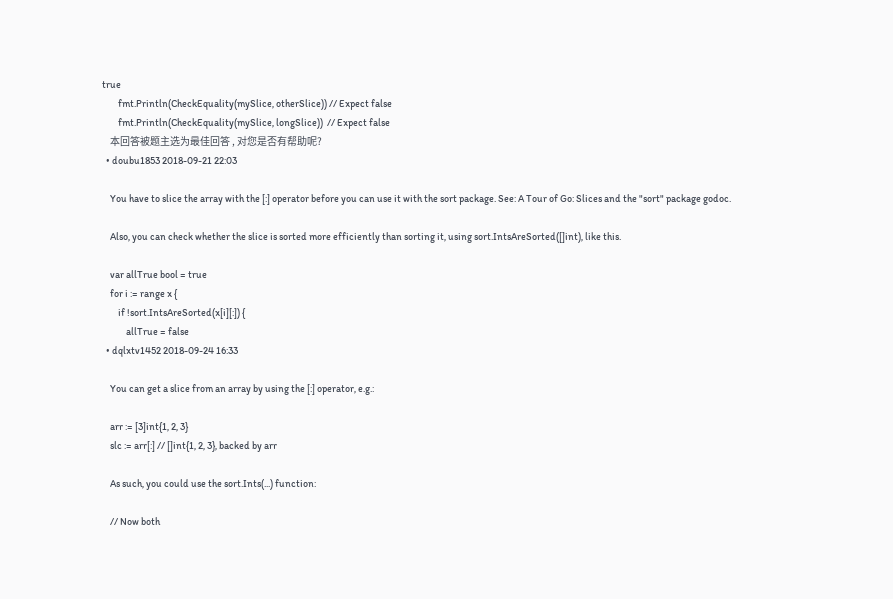true
        fmt.Println(CheckEquality(mySlice, otherSlice)) // Expect false
        fmt.Println(CheckEquality(mySlice, longSlice))  // Expect false
    本回答被题主选为最佳回答 , 对您是否有帮助呢?
  • doubu1853 2018-09-21 22:03

    You have to slice the array with the [:] operator before you can use it with the sort package. See: A Tour of Go: Slices and the "sort" package godoc.

    Also, you can check whether the slice is sorted more efficiently than sorting it, using sort.IntsAreSorted([]int), like this.

    var allTrue bool = true
    for i := range x {
        if !sort.IntsAreSorted(x[i][:]) {
            allTrue = false
  • dqlxtv1452 2018-09-24 16:33

    You can get a slice from an array by using the [:] operator, e.g.:

    arr := [3]int{1, 2, 3}
    slc := arr[:] // []int{1, 2, 3}, backed by arr

    As such, you could use the sort.Ints(...) function:

    // Now both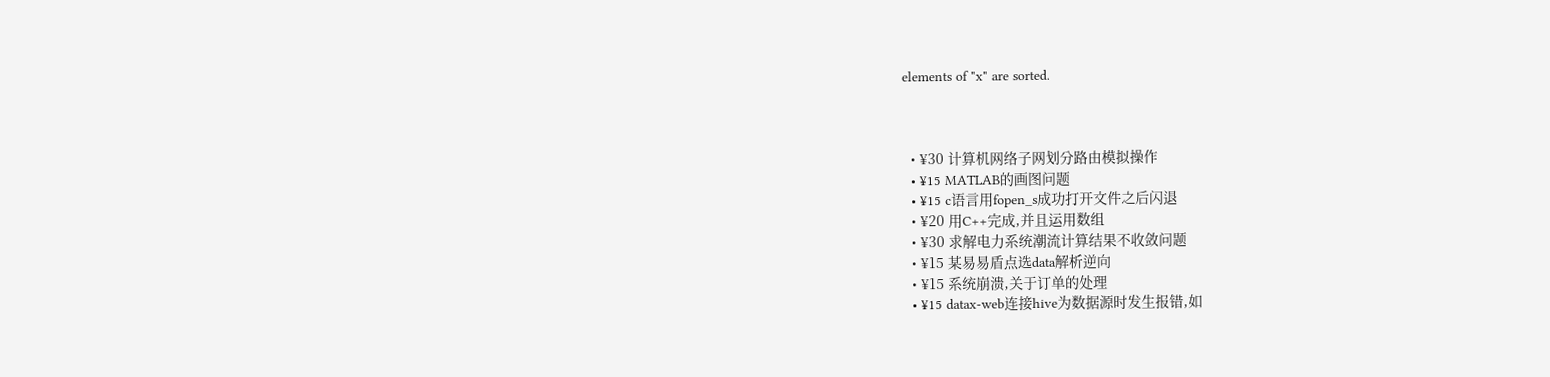elements of "x" are sorted.



  • ¥30 计算机网络子网划分路由模拟操作
  • ¥15 MATLAB的画图问题
  • ¥15 c语言用fopen_s成功打开文件之后闪退
  • ¥20 用C++完成,并且运用数组
  • ¥30 求解电力系统潮流计算结果不收敛问题
  • ¥15 某易易盾点选data解析逆向
  • ¥15 系统崩溃,关于订单的处理
  • ¥15 datax-web连接hive为数据源时发生报错,如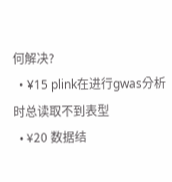何解决?
  • ¥15 plink在进行gwas分析时总读取不到表型
  • ¥20 数据结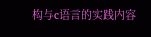构与c语言的实践内容